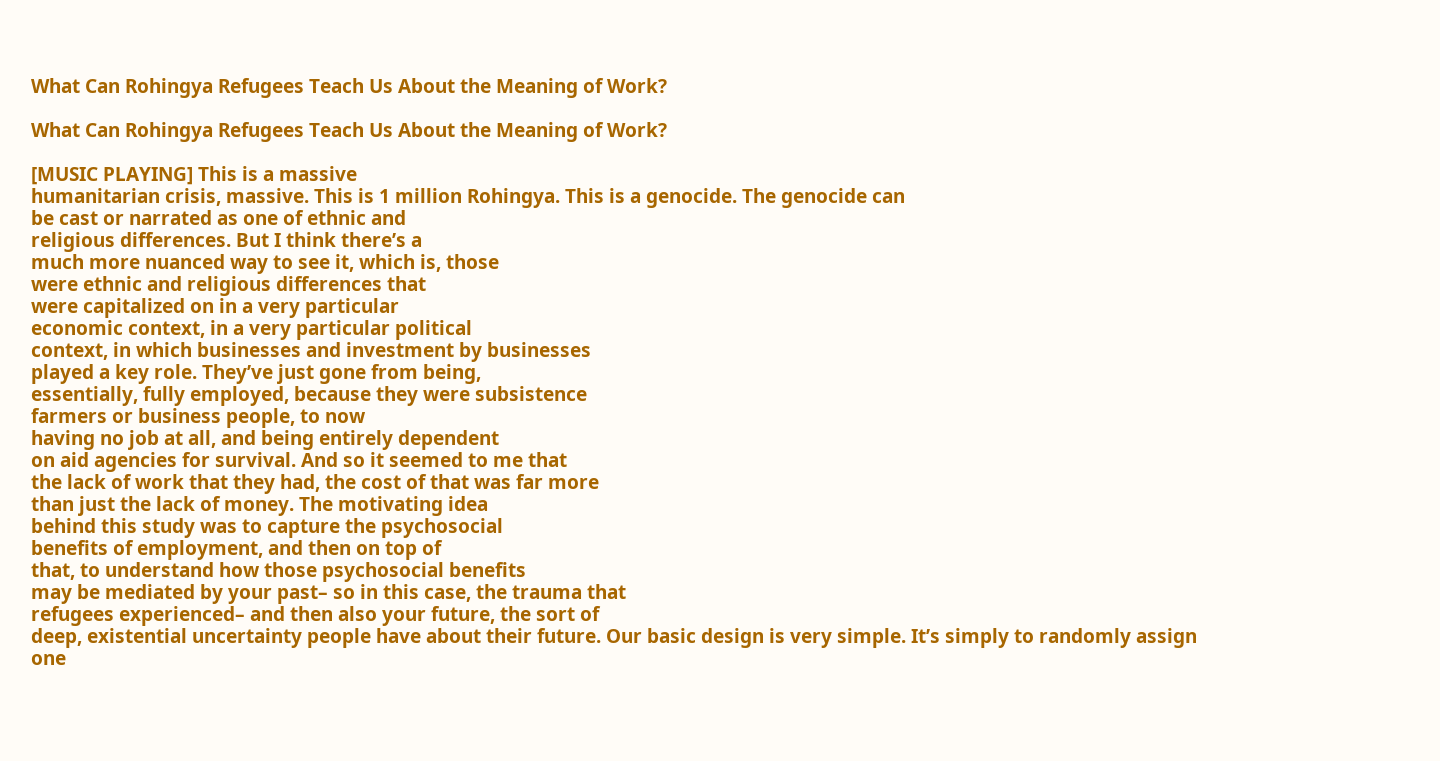What Can Rohingya Refugees Teach Us About the Meaning of Work?

What Can Rohingya Refugees Teach Us About the Meaning of Work?

[MUSIC PLAYING] This is a massive
humanitarian crisis, massive. This is 1 million Rohingya. This is a genocide. The genocide can
be cast or narrated as one of ethnic and
religious differences. But I think there’s a
much more nuanced way to see it, which is, those
were ethnic and religious differences that
were capitalized on in a very particular
economic context, in a very particular political
context, in which businesses and investment by businesses
played a key role. They’ve just gone from being,
essentially, fully employed, because they were subsistence
farmers or business people, to now
having no job at all, and being entirely dependent
on aid agencies for survival. And so it seemed to me that
the lack of work that they had, the cost of that was far more
than just the lack of money. The motivating idea
behind this study was to capture the psychosocial
benefits of employment, and then on top of
that, to understand how those psychosocial benefits
may be mediated by your past– so in this case, the trauma that
refugees experienced– and then also your future, the sort of
deep, existential uncertainty people have about their future. Our basic design is very simple. It’s simply to randomly assign
one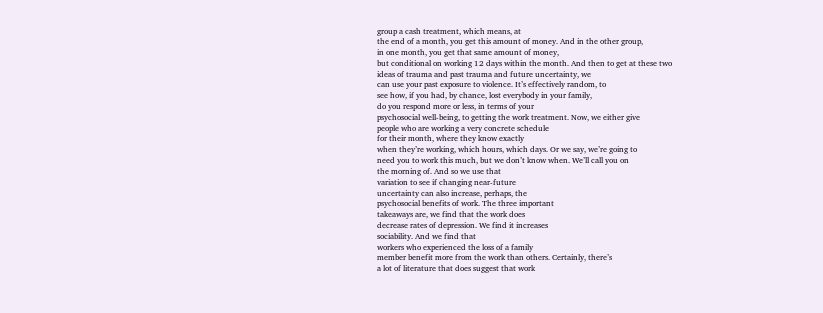group a cash treatment, which means, at
the end of a month, you get this amount of money. And in the other group,
in one month, you get that same amount of money,
but conditional on working 12 days within the month. And then to get at these two
ideas of trauma and past trauma and future uncertainty, we
can use your past exposure to violence. It’s effectively random, to
see how, if you had, by chance, lost everybody in your family,
do you respond more or less, in terms of your
psychosocial well-being, to getting the work treatment. Now, we either give
people who are working a very concrete schedule
for their month, where they know exactly
when they’re working, which hours, which days. Or we say, we’re going to
need you to work this much, but we don’t know when. We’ll call you on
the morning of. And so we use that
variation to see if changing near-future
uncertainty can also increase, perhaps, the
psychosocial benefits of work. The three important
takeaways are, we find that the work does
decrease rates of depression. We find it increases
sociability. And we find that
workers who experienced the loss of a family
member benefit more from the work than others. Certainly, there’s
a lot of literature that does suggest that work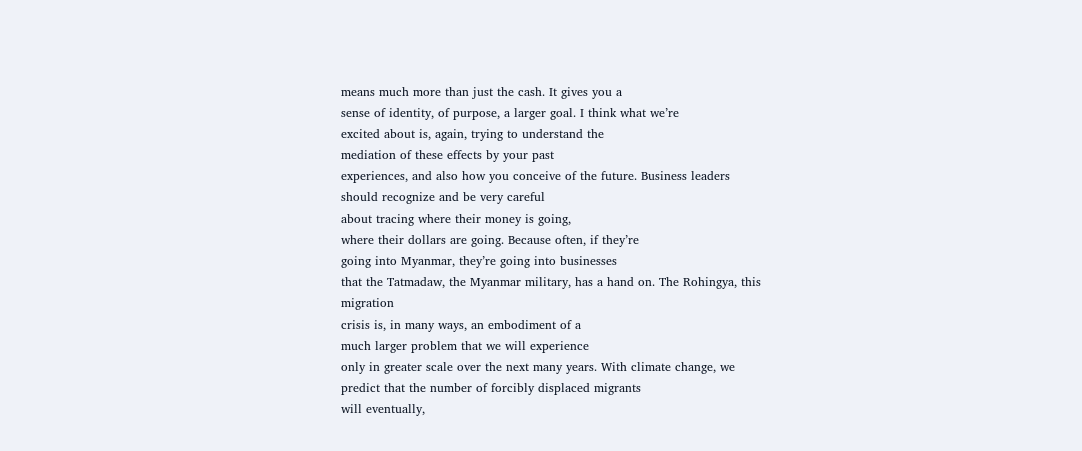means much more than just the cash. It gives you a
sense of identity, of purpose, a larger goal. I think what we’re
excited about is, again, trying to understand the
mediation of these effects by your past
experiences, and also how you conceive of the future. Business leaders
should recognize and be very careful
about tracing where their money is going,
where their dollars are going. Because often, if they’re
going into Myanmar, they’re going into businesses
that the Tatmadaw, the Myanmar military, has a hand on. The Rohingya, this migration
crisis is, in many ways, an embodiment of a
much larger problem that we will experience
only in greater scale over the next many years. With climate change, we
predict that the number of forcibly displaced migrants
will eventually,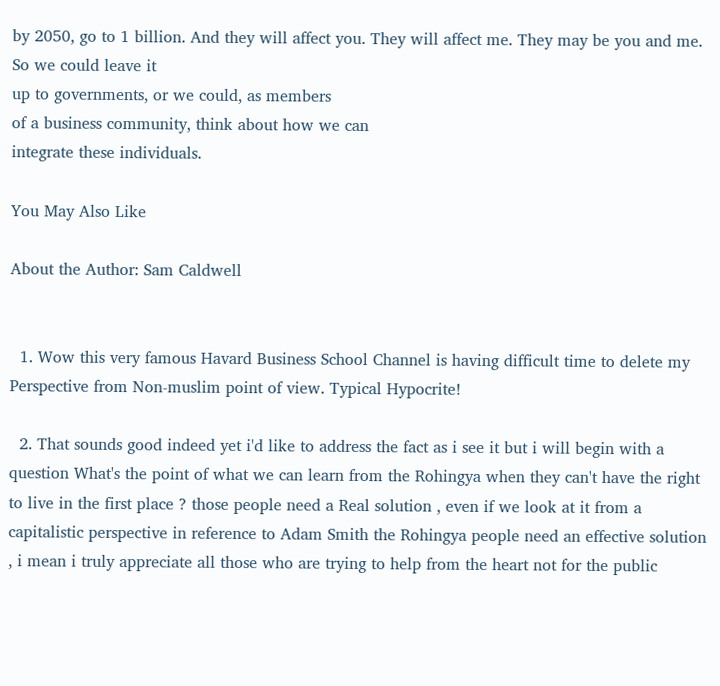by 2050, go to 1 billion. And they will affect you. They will affect me. They may be you and me. So we could leave it
up to governments, or we could, as members
of a business community, think about how we can
integrate these individuals.

You May Also Like

About the Author: Sam Caldwell


  1. Wow this very famous Havard Business School Channel is having difficult time to delete my Perspective from Non-muslim point of view. Typical Hypocrite!

  2. That sounds good indeed yet i'd like to address the fact as i see it but i will begin with a question What's the point of what we can learn from the Rohingya when they can't have the right to live in the first place ? those people need a Real solution , even if we look at it from a capitalistic perspective in reference to Adam Smith the Rohingya people need an effective solution , i mean i truly appreciate all those who are trying to help from the heart not for the public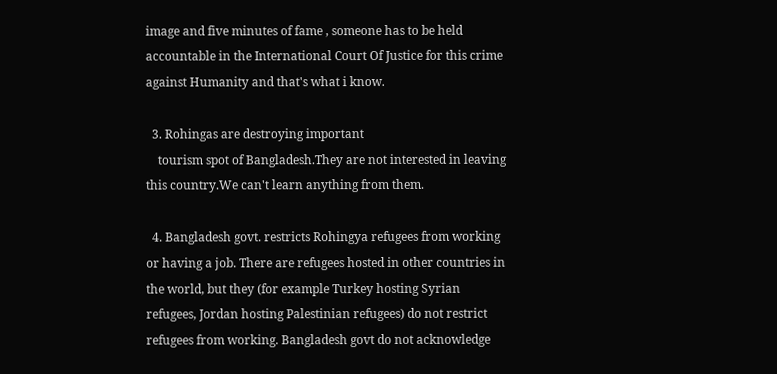image and five minutes of fame , someone has to be held accountable in the International Court Of Justice for this crime against Humanity and that's what i know.

  3. Rohingas are destroying important
    tourism spot of Bangladesh.They are not interested in leaving this country.We can't learn anything from them.

  4. Bangladesh govt. restricts Rohingya refugees from working or having a job. There are refugees hosted in other countries in the world, but they (for example Turkey hosting Syrian refugees, Jordan hosting Palestinian refugees) do not restrict refugees from working. Bangladesh govt do not acknowledge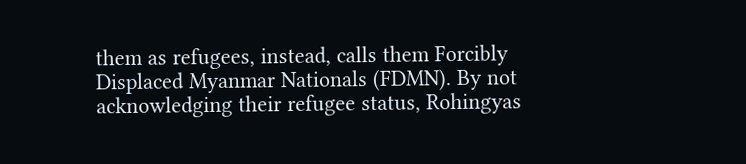them as refugees, instead, calls them Forcibly Displaced Myanmar Nationals (FDMN). By not acknowledging their refugee status, Rohingyas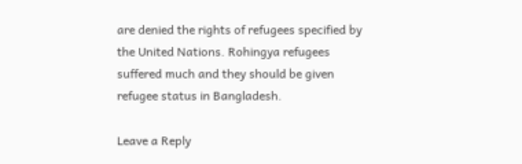are denied the rights of refugees specified by the United Nations. Rohingya refugees suffered much and they should be given refugee status in Bangladesh.

Leave a Reply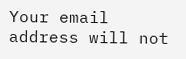Your email address will not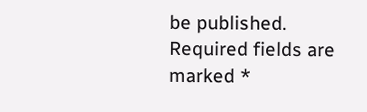be published. Required fields are marked *